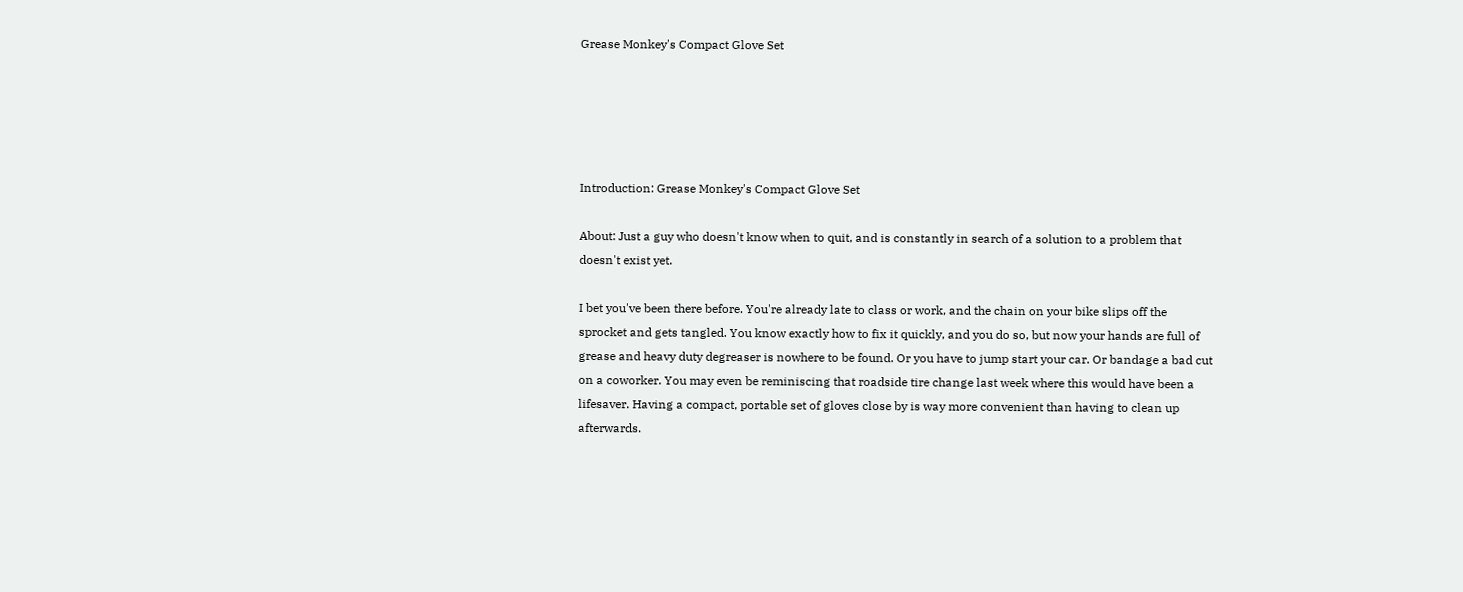Grease Monkey's Compact Glove Set





Introduction: Grease Monkey's Compact Glove Set

About: Just a guy who doesn't know when to quit, and is constantly in search of a solution to a problem that doesn't exist yet.

I bet you've been there before. You're already late to class or work, and the chain on your bike slips off the sprocket and gets tangled. You know exactly how to fix it quickly, and you do so, but now your hands are full of grease and heavy duty degreaser is nowhere to be found. Or you have to jump start your car. Or bandage a bad cut on a coworker. You may even be reminiscing that roadside tire change last week where this would have been a lifesaver. Having a compact, portable set of gloves close by is way more convenient than having to clean up afterwards.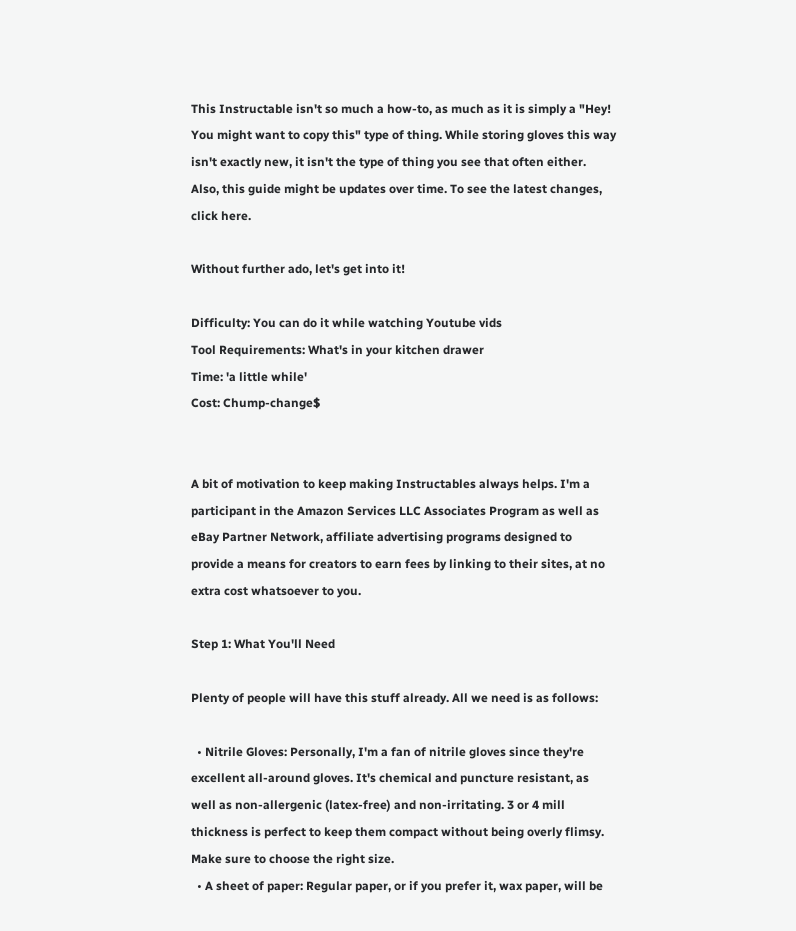This Instructable isn't so much a how-to, as much as it is simply a "Hey! You might want to copy this" type of thing. While storing gloves this way isn't exactly new, it isn't the type of thing you see that often either. Also, this guide might be updates over time. To see the latest changes, click here.

Without further ado, let's get into it!

Difficulty: You can do it while watching Youtube vids
Tool Requirements: What's in your kitchen drawer
Time: 'a little while'
Cost: Chump-change$


A bit of motivation to keep making Instructables always helps. I'm a participant in the Amazon Services LLC Associates Program as well as eBay Partner Network, affiliate advertising programs designed to provide a means for creators to earn fees by linking to their sites, at no extra cost whatsoever to you.

Step 1: What You'll Need

Plenty of people will have this stuff already. All we need is as follows:

  • Nitrile Gloves: Personally, I'm a fan of nitrile gloves since they're excellent all-around gloves. It's chemical and puncture resistant, as well as non-allergenic (latex-free) and non-irritating. 3 or 4 mill thickness is perfect to keep them compact without being overly flimsy. Make sure to choose the right size.
  • A sheet of paper: Regular paper, or if you prefer it, wax paper, will be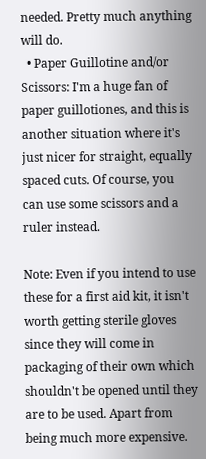needed. Pretty much anything will do.
  • Paper Guillotine and/or Scissors: I'm a huge fan of paper guillotiones, and this is another situation where it's just nicer for straight, equally spaced cuts. Of course, you can use some scissors and a ruler instead.

Note: Even if you intend to use these for a first aid kit, it isn't worth getting sterile gloves since they will come in packaging of their own which shouldn't be opened until they are to be used. Apart from being much more expensive.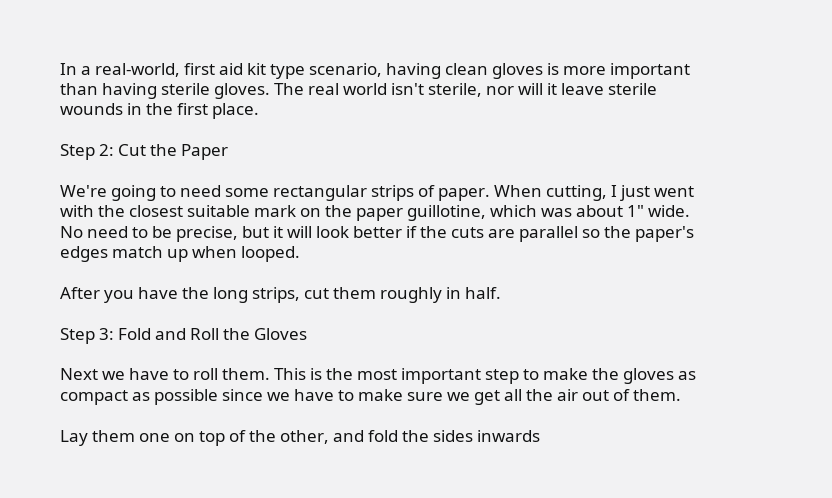In a real-world, first aid kit type scenario, having clean gloves is more important than having sterile gloves. The real world isn't sterile, nor will it leave sterile wounds in the first place.

Step 2: Cut the Paper

We're going to need some rectangular strips of paper. When cutting, I just went with the closest suitable mark on the paper guillotine, which was about 1" wide. No need to be precise, but it will look better if the cuts are parallel so the paper's edges match up when looped.

After you have the long strips, cut them roughly in half.

Step 3: Fold and Roll the Gloves

Next we have to roll them. This is the most important step to make the gloves as compact as possible since we have to make sure we get all the air out of them.

Lay them one on top of the other, and fold the sides inwards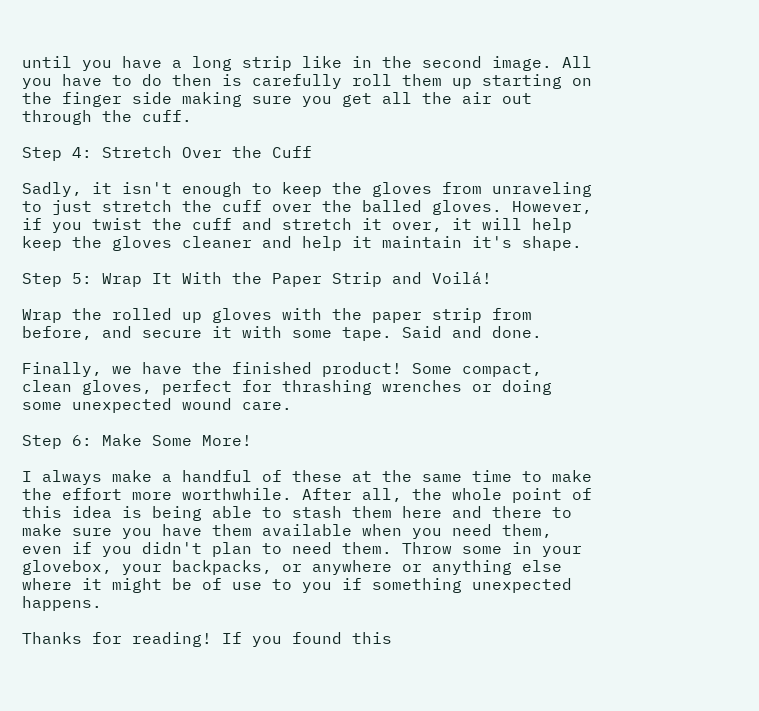until you have a long strip like in the second image. All you have to do then is carefully roll them up starting on the finger side making sure you get all the air out through the cuff.

Step 4: Stretch Over the Cuff

Sadly, it isn't enough to keep the gloves from unraveling to just stretch the cuff over the balled gloves. However, if you twist the cuff and stretch it over, it will help keep the gloves cleaner and help it maintain it's shape.

Step 5: Wrap It With the Paper Strip and Voilá!

Wrap the rolled up gloves with the paper strip from before, and secure it with some tape. Said and done.

Finally, we have the finished product! Some compact, clean gloves, perfect for thrashing wrenches or doing some unexpected wound care.

Step 6: Make Some More!

I always make a handful of these at the same time to make the effort more worthwhile. After all, the whole point of this idea is being able to stash them here and there to make sure you have them available when you need them, even if you didn't plan to need them. Throw some in your glovebox, your backpacks, or anywhere or anything else where it might be of use to you if something unexpected happens.

Thanks for reading! If you found this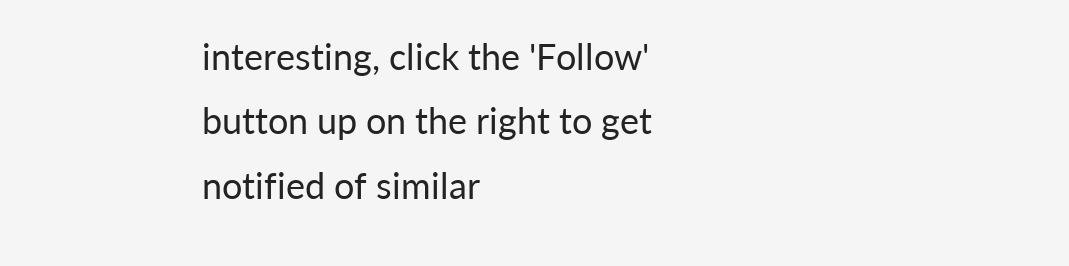interesting, click the 'Follow' button up on the right to get notified of similar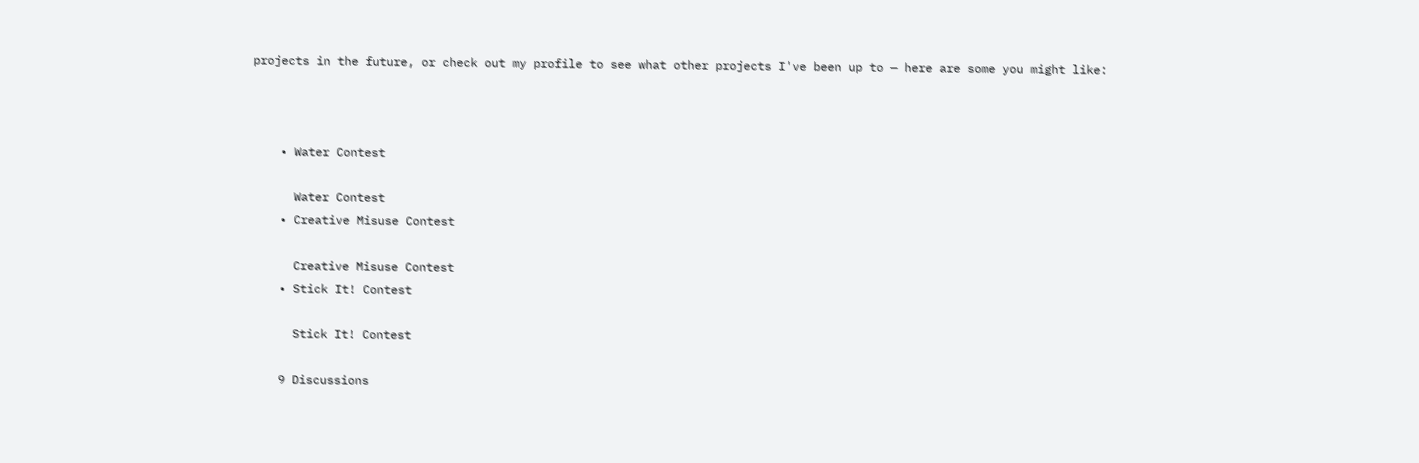projects in the future, or check out my profile to see what other projects I've been up to — here are some you might like:



    • Water Contest

      Water Contest
    • Creative Misuse Contest

      Creative Misuse Contest
    • Stick It! Contest

      Stick It! Contest

    9 Discussions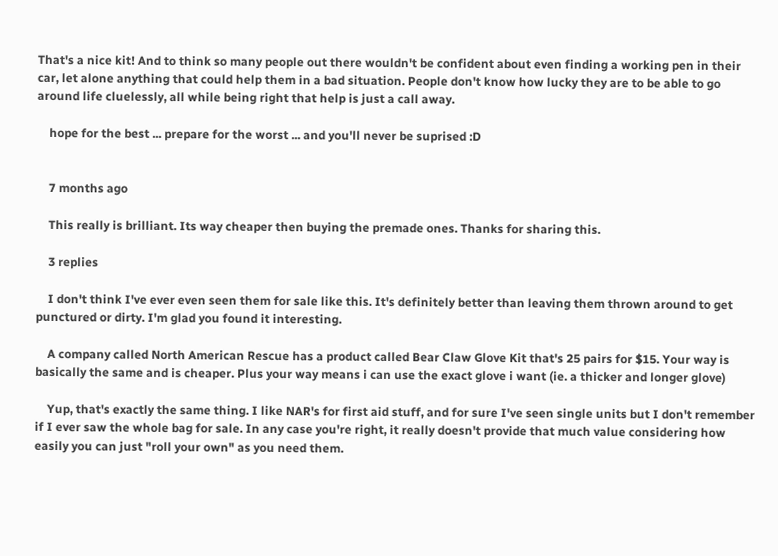That's a nice kit! And to think so many people out there wouldn't be confident about even finding a working pen in their car, let alone anything that could help them in a bad situation. People don't know how lucky they are to be able to go around life cluelessly, all while being right that help is just a call away.

    hope for the best ... prepare for the worst ... and you'll never be suprised :D


    7 months ago

    This really is brilliant. Its way cheaper then buying the premade ones. Thanks for sharing this.

    3 replies

    I don't think I've ever even seen them for sale like this. It's definitely better than leaving them thrown around to get punctured or dirty. I'm glad you found it interesting.

    A company called North American Rescue has a product called Bear Claw Glove Kit that's 25 pairs for $15. Your way is basically the same and is cheaper. Plus your way means i can use the exact glove i want (ie. a thicker and longer glove)

    Yup, that's exactly the same thing. I like NAR's for first aid stuff, and for sure I've seen single units but I don't remember if I ever saw the whole bag for sale. In any case you're right, it really doesn't provide that much value considering how easily you can just "roll your own" as you need them.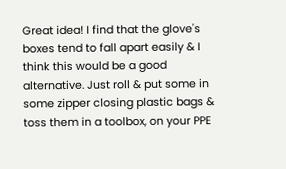Great idea! I find that the glove's boxes tend to fall apart easily & I think this would be a good alternative. Just roll & put some in some zipper closing plastic bags & toss them in a toolbox, on your PPE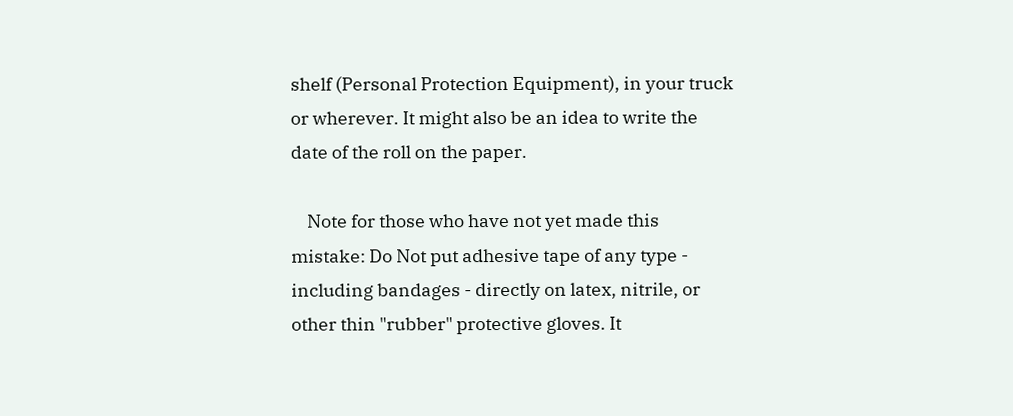shelf (Personal Protection Equipment), in your truck or wherever. It might also be an idea to write the date of the roll on the paper.

    Note for those who have not yet made this mistake: Do Not put adhesive tape of any type - including bandages - directly on latex, nitrile, or other thin "rubber" protective gloves. It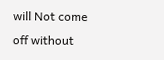will Not come off without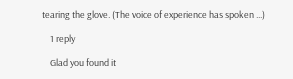tearing the glove. (The voice of experience has spoken ...)

    1 reply

    Glad you found it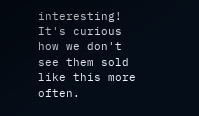interesting! It's curious how we don't see them sold like this more often.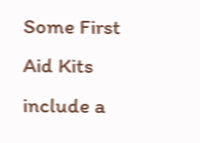Some First Aid Kits include a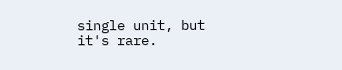single unit, but it's rare.